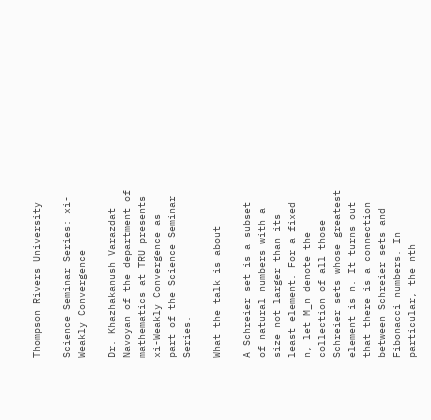Thompson Rivers University

Science Seminar Series: xi-Weakly Convergence

Dr. Khazhakanush Varazdat Navoyan of the department of mathematics at TRU presents xi-Weakly Convergence as part of the Science Seminar Series.

What the talk is about

A Schreier set is a subset of natural numbers with a size not larger than its least element. For a fixed n, let M_n denote the collection of all those Schreier sets whose greatest element is n. It turns out that there is a connection between Schreier sets and Fibonacci numbers. In particular, the nth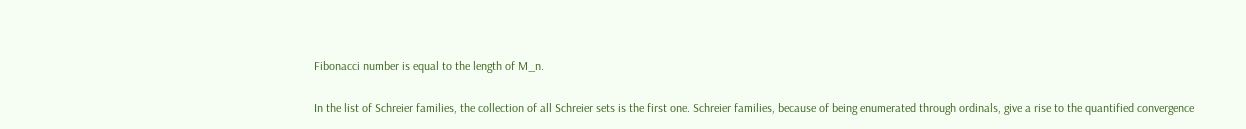Fibonacci number is equal to the length of M_n.

In the list of Schreier families, the collection of all Schreier sets is the first one. Schreier families, because of being enumerated through ordinals, give a rise to the quantified convergence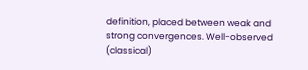definition, placed between weak and strong convergences. Well-observed (classical)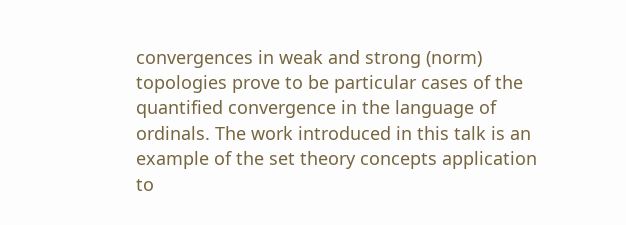convergences in weak and strong (norm) topologies prove to be particular cases of the quantified convergence in the language of ordinals. The work introduced in this talk is an example of the set theory concepts application to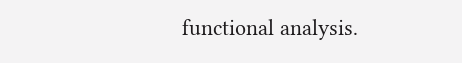functional analysis.